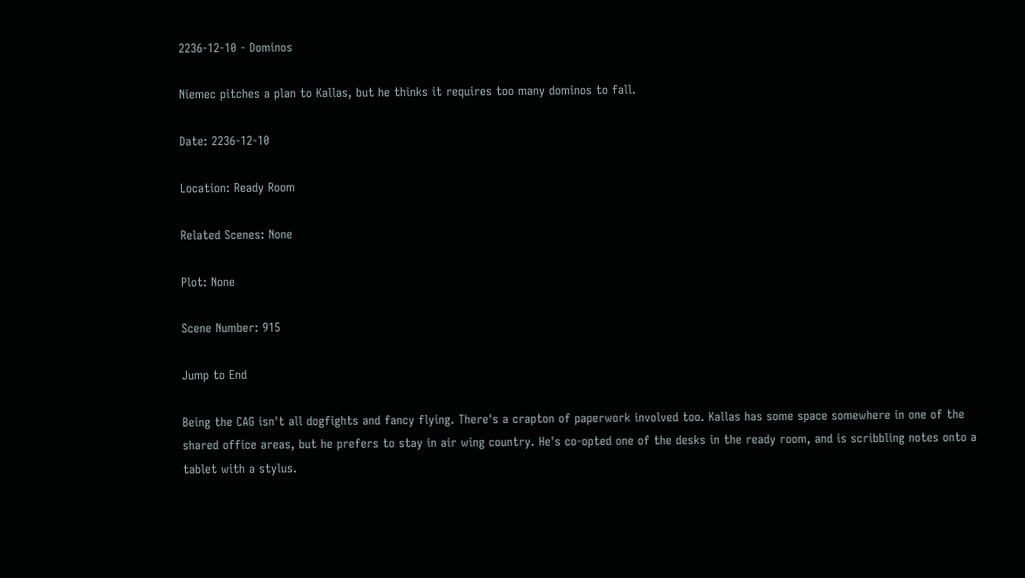2236-12-10 - Dominos

Niemec pitches a plan to Kallas, but he thinks it requires too many dominos to fall.

Date: 2236-12-10

Location: Ready Room

Related Scenes: None

Plot: None

Scene Number: 915

Jump to End

Being the CAG isn't all dogfights and fancy flying. There's a crapton of paperwork involved too. Kallas has some space somewhere in one of the shared office areas, but he prefers to stay in air wing country. He's co-opted one of the desks in the ready room, and is scribbling notes onto a tablet with a stylus.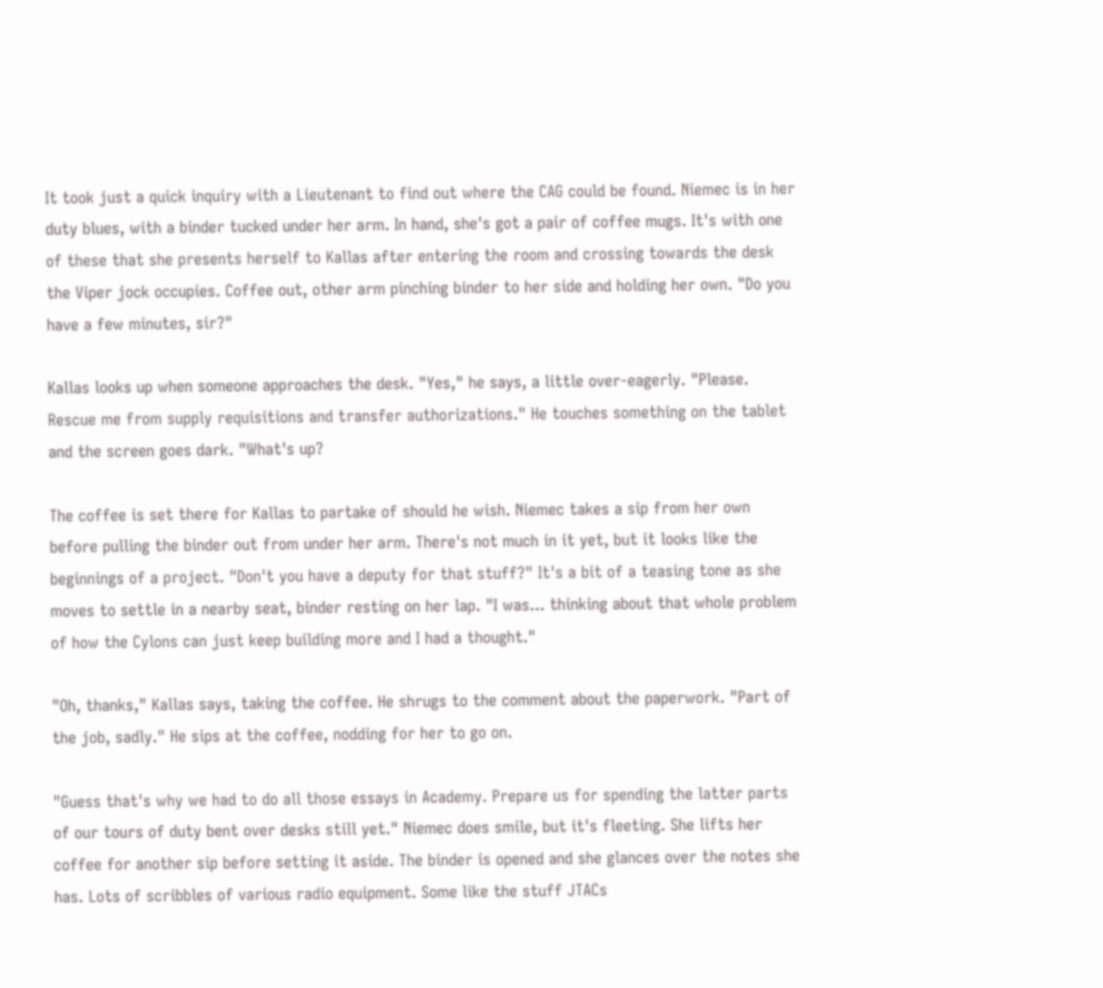It took just a quick inquiry with a Lieutenant to find out where the CAG could be found. Niemec is in her duty blues, with a binder tucked under her arm. In hand, she's got a pair of coffee mugs. It's with one of these that she presents herself to Kallas after entering the room and crossing towards the desk the Viper jock occupies. Coffee out, other arm pinching binder to her side and holding her own. "Do you have a few minutes, sir?"

Kallas looks up when someone approaches the desk. "Yes," he says, a little over-eagerly. "Please. Rescue me from supply requisitions and transfer authorizations." He touches something on the tablet and the screen goes dark. "What's up?

The coffee is set there for Kallas to partake of should he wish. Niemec takes a sip from her own before pulling the binder out from under her arm. There's not much in it yet, but it looks like the beginnings of a project. "Don't you have a deputy for that stuff?" It's a bit of a teasing tone as she moves to settle in a nearby seat, binder resting on her lap. "I was... thinking about that whole problem of how the Cylons can just keep building more and I had a thought."

"Oh, thanks," Kallas says, taking the coffee. He shrugs to the comment about the paperwork. "Part of the job, sadly." He sips at the coffee, nodding for her to go on.

"Guess that's why we had to do all those essays in Academy. Prepare us for spending the latter parts of our tours of duty bent over desks still yet." Niemec does smile, but it's fleeting. She lifts her coffee for another sip before setting it aside. The binder is opened and she glances over the notes she has. Lots of scribbles of various radio equipment. Some like the stuff JTACs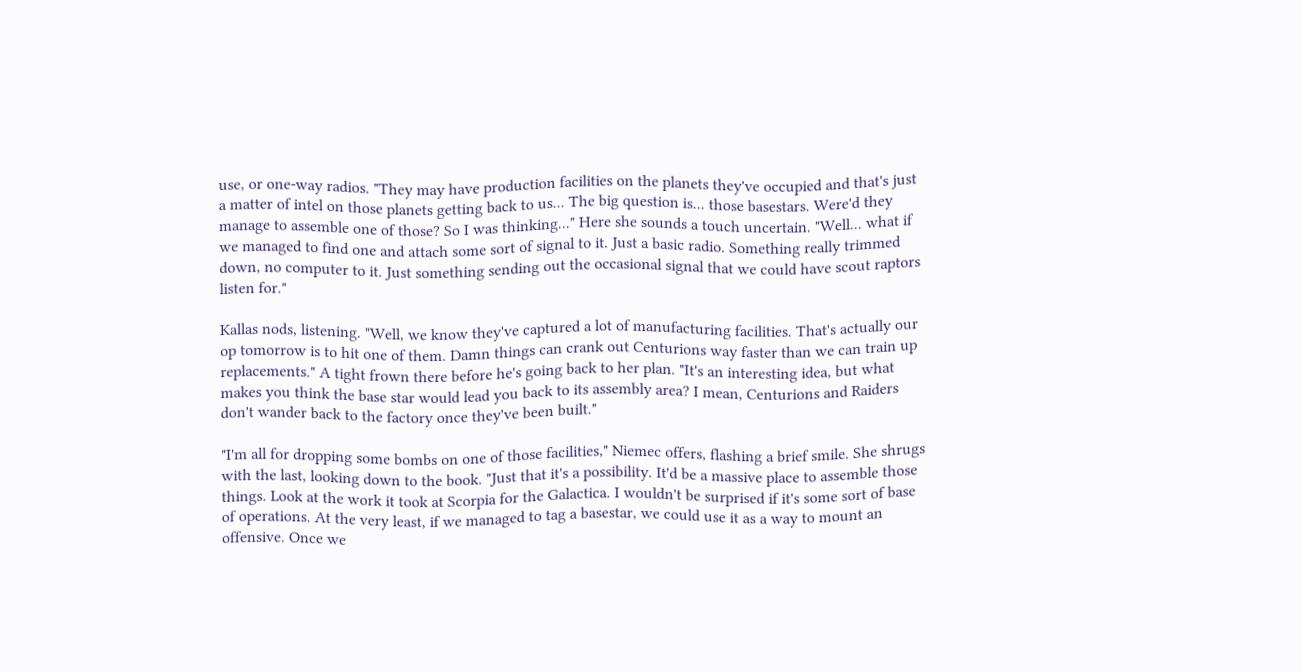use, or one-way radios. "They may have production facilities on the planets they've occupied and that's just a matter of intel on those planets getting back to us... The big question is... those basestars. Were'd they manage to assemble one of those? So I was thinking..." Here she sounds a touch uncertain. "Well... what if we managed to find one and attach some sort of signal to it. Just a basic radio. Something really trimmed down, no computer to it. Just something sending out the occasional signal that we could have scout raptors listen for."

Kallas nods, listening. "Well, we know they've captured a lot of manufacturing facilities. That's actually our op tomorrow is to hit one of them. Damn things can crank out Centurions way faster than we can train up replacements." A tight frown there before he's going back to her plan. "It's an interesting idea, but what makes you think the base star would lead you back to its assembly area? I mean, Centurions and Raiders don't wander back to the factory once they've been built."

"I'm all for dropping some bombs on one of those facilities," Niemec offers, flashing a brief smile. She shrugs with the last, looking down to the book. "Just that it's a possibility. It'd be a massive place to assemble those things. Look at the work it took at Scorpia for the Galactica. I wouldn't be surprised if it's some sort of base of operations. At the very least, if we managed to tag a basestar, we could use it as a way to mount an offensive. Once we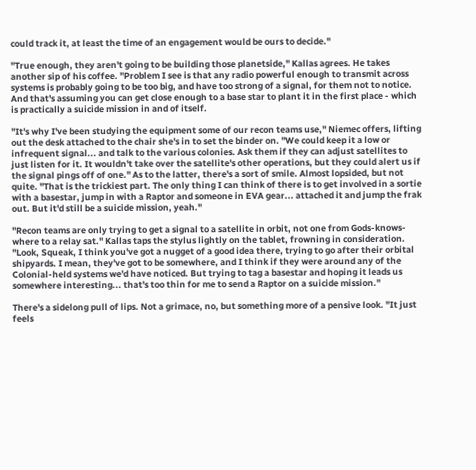could track it, at least the time of an engagement would be ours to decide."

"True enough, they aren't going to be building those planetside," Kallas agrees. He takes another sip of his coffee. "Problem I see is that any radio powerful enough to transmit across systems is probably going to be too big, and have too strong of a signal, for them not to notice. And that's assuming you can get close enough to a base star to plant it in the first place - which is practically a suicide mission in and of itself.

"It's why I've been studying the equipment some of our recon teams use," Niemec offers, lifting out the desk attached to the chair she's in to set the binder on. "We could keep it a low or infrequent signal... and talk to the various colonies. Ask them if they can adjust satellites to just listen for it. It wouldn't take over the satellite's other operations, but they could alert us if the signal pings off of one." As to the latter, there's a sort of smile. Almost lopsided, but not quite. "That is the trickiest part. The only thing I can think of there is to get involved in a sortie with a basestar, jump in with a Raptor and someone in EVA gear... attached it and jump the frak out. But it'd still be a suicide mission, yeah."

"Recon teams are only trying to get a signal to a satellite in orbit, not one from Gods-knows-where to a relay sat." Kallas taps the stylus lightly on the tablet, frowning in consideration. "Look, Squeak, I think you've got a nugget of a good idea there, trying to go after their orbital shipyards. I mean, they've got to be somewhere, and I think if they were around any of the Colonial-held systems we'd have noticed. But trying to tag a basestar and hoping it leads us somewhere interesting... that's too thin for me to send a Raptor on a suicide mission."

There's a sidelong pull of lips. Not a grimace, no, but something more of a pensive look. "It just feels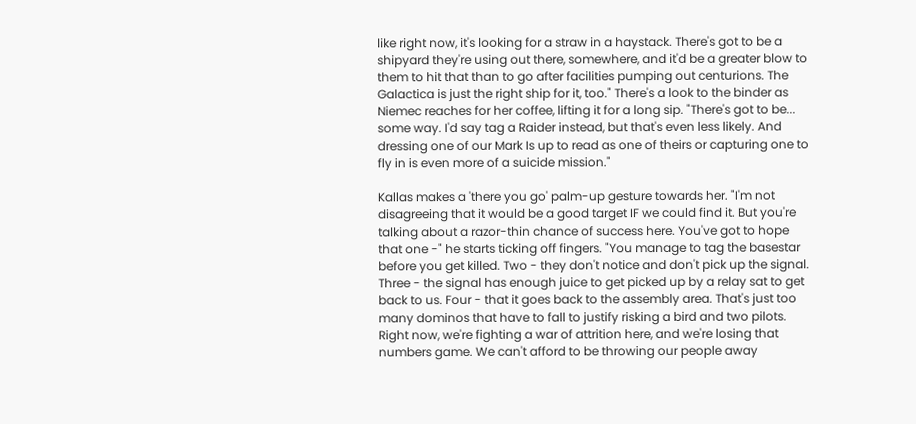like right now, it's looking for a straw in a haystack. There's got to be a shipyard they're using out there, somewhere, and it'd be a greater blow to them to hit that than to go after facilities pumping out centurions. The Galactica is just the right ship for it, too." There's a look to the binder as Niemec reaches for her coffee, lifting it for a long sip. "There's got to be... some way. I'd say tag a Raider instead, but that's even less likely. And dressing one of our Mark Is up to read as one of theirs or capturing one to fly in is even more of a suicide mission."

Kallas makes a 'there you go' palm-up gesture towards her. "I'm not disagreeing that it would be a good target IF we could find it. But you're talking about a razor-thin chance of success here. You've got to hope that one -" he starts ticking off fingers. "You manage to tag the basestar before you get killed. Two - they don't notice and don't pick up the signal. Three - the signal has enough juice to get picked up by a relay sat to get back to us. Four - that it goes back to the assembly area. That's just too many dominos that have to fall to justify risking a bird and two pilots. Right now, we're fighting a war of attrition here, and we're losing that numbers game. We can't afford to be throwing our people away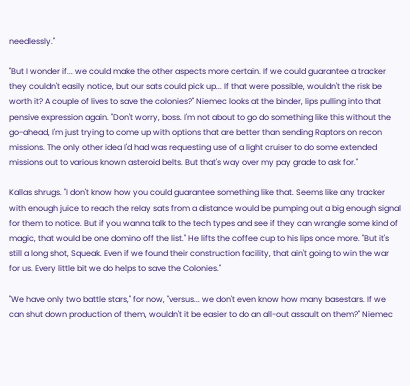needlessly."

"But I wonder if... we could make the other aspects more certain. If we could guarantee a tracker they couldn't easily notice, but our sats could pick up... If that were possible, wouldn't the risk be worth it? A couple of lives to save the colonies?" Niemec looks at the binder, lips pulling into that pensive expression again. "Don't worry, boss. I'm not about to go do something like this without the go-ahead, I'm just trying to come up with options that are better than sending Raptors on recon missions. The only other idea I'd had was requesting use of a light cruiser to do some extended missions out to various known asteroid belts. But that's way over my pay grade to ask for."

Kallas shrugs. "I don't know how you could guarantee something like that. Seems like any tracker with enough juice to reach the relay sats from a distance would be pumping out a big enough signal for them to notice. But if you wanna talk to the tech types and see if they can wrangle some kind of magic, that would be one domino off the list." He lifts the coffee cup to his lips once more. "But it's still a long shot, Squeak. Even if we found their construction facility, that ain't going to win the war for us. Every little bit we do helps to save the Colonies."

"We have only two battle stars," for now, "versus... we don't even know how many basestars. If we can shut down production of them, wouldn't it be easier to do an all-out assault on them?" Niemec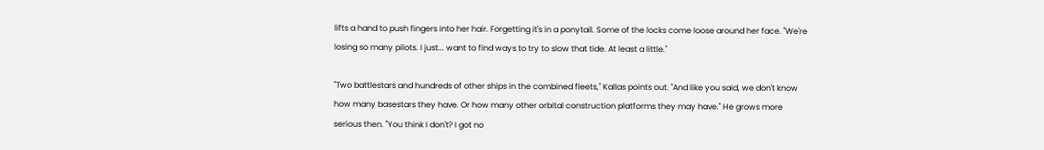lifts a hand to push fingers into her hair. Forgetting it's in a ponytail. Some of the locks come loose around her face. "We're losing so many pilots. I just... want to find ways to try to slow that tide. At least a little."

"Two battlestars and hundreds of other ships in the combined fleets," Kallas points out. "And like you said, we don't know how many basestars they have. Or how many other orbital construction platforms they may have." He grows more serious then. "You think I don't? I got no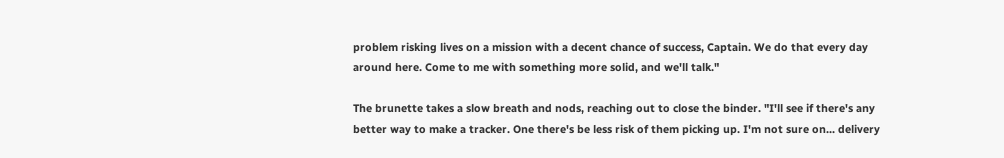problem risking lives on a mission with a decent chance of success, Captain. We do that every day around here. Come to me with something more solid, and we'll talk."

The brunette takes a slow breath and nods, reaching out to close the binder. "I'll see if there's any better way to make a tracker. One there's be less risk of them picking up. I'm not sure on... delivery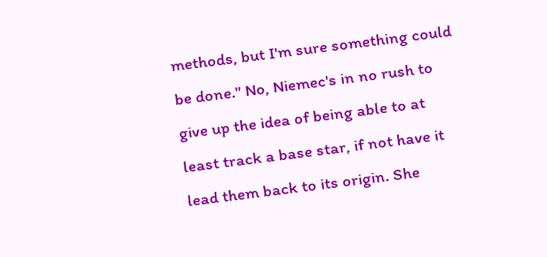methods, but I'm sure something could be done." No, Niemec's in no rush to give up the idea of being able to at least track a base star, if not have it lead them back to its origin. She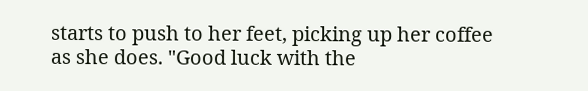starts to push to her feet, picking up her coffee as she does. "Good luck with the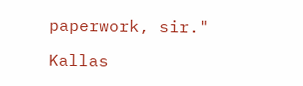paperwork, sir."

Kallas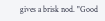gives a brisk nod. "Good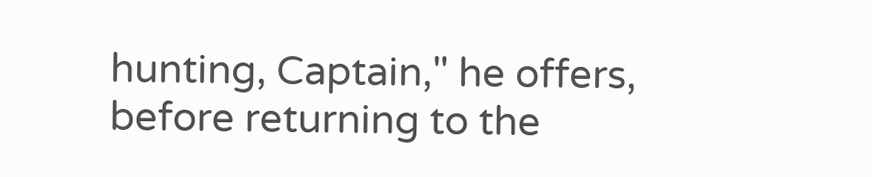hunting, Captain," he offers, before returning to the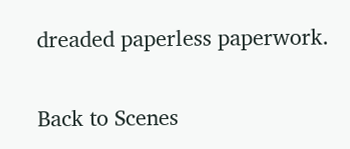dreaded paperless paperwork.


Back to Scenes